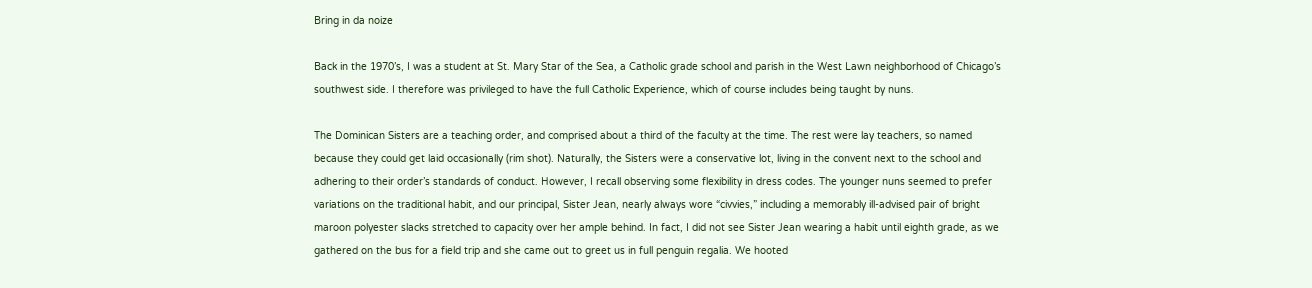Bring in da noize

Back in the 1970’s, I was a student at St. Mary Star of the Sea, a Catholic grade school and parish in the West Lawn neighborhood of Chicago’s southwest side. I therefore was privileged to have the full Catholic Experience, which of course includes being taught by nuns.

The Dominican Sisters are a teaching order, and comprised about a third of the faculty at the time. The rest were lay teachers, so named because they could get laid occasionally (rim shot). Naturally, the Sisters were a conservative lot, living in the convent next to the school and adhering to their order’s standards of conduct. However, I recall observing some flexibility in dress codes. The younger nuns seemed to prefer variations on the traditional habit, and our principal, Sister Jean, nearly always wore “civvies,” including a memorably ill-advised pair of bright maroon polyester slacks stretched to capacity over her ample behind. In fact, I did not see Sister Jean wearing a habit until eighth grade, as we gathered on the bus for a field trip and she came out to greet us in full penguin regalia. We hooted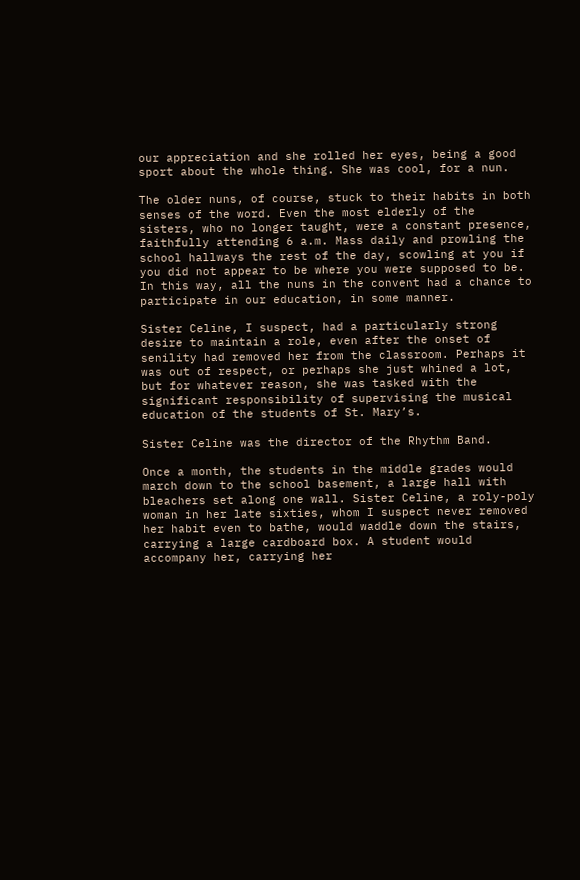our appreciation and she rolled her eyes, being a good sport about the whole thing. She was cool, for a nun.

The older nuns, of course, stuck to their habits in both senses of the word. Even the most elderly of the sisters, who no longer taught, were a constant presence, faithfully attending 6 a.m. Mass daily and prowling the school hallways the rest of the day, scowling at you if you did not appear to be where you were supposed to be. In this way, all the nuns in the convent had a chance to participate in our education, in some manner.

Sister Celine, I suspect, had a particularly strong desire to maintain a role, even after the onset of senility had removed her from the classroom. Perhaps it was out of respect, or perhaps she just whined a lot, but for whatever reason, she was tasked with the significant responsibility of supervising the musical education of the students of St. Mary’s.

Sister Celine was the director of the Rhythm Band.

Once a month, the students in the middle grades would march down to the school basement, a large hall with bleachers set along one wall. Sister Celine, a roly-poly woman in her late sixties, whom I suspect never removed her habit even to bathe, would waddle down the stairs, carrying a large cardboard box. A student would accompany her, carrying her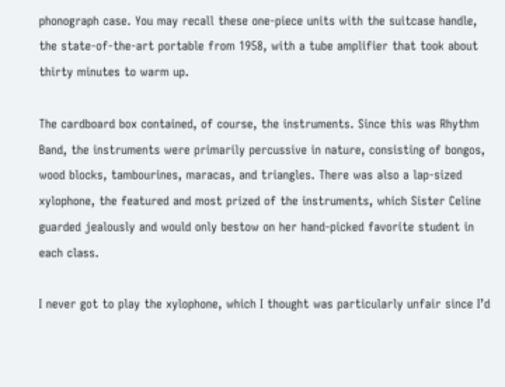phonograph case. You may recall these one-piece units with the suitcase handle, the state-of-the-art portable from 1958, with a tube amplifier that took about thirty minutes to warm up.

The cardboard box contained, of course, the instruments. Since this was Rhythm Band, the instruments were primarily percussive in nature, consisting of bongos, wood blocks, tambourines, maracas, and triangles. There was also a lap-sized xylophone, the featured and most prized of the instruments, which Sister Celine guarded jealously and would only bestow on her hand-picked favorite student in each class.

I never got to play the xylophone, which I thought was particularly unfair since I’d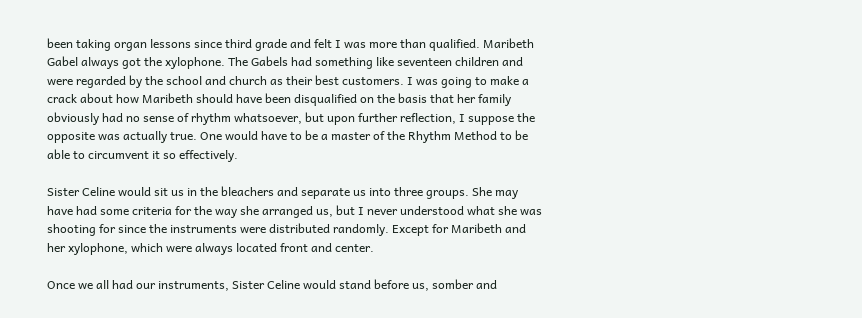been taking organ lessons since third grade and felt I was more than qualified. Maribeth Gabel always got the xylophone. The Gabels had something like seventeen children and were regarded by the school and church as their best customers. I was going to make a crack about how Maribeth should have been disqualified on the basis that her family obviously had no sense of rhythm whatsoever, but upon further reflection, I suppose the opposite was actually true. One would have to be a master of the Rhythm Method to be able to circumvent it so effectively.

Sister Celine would sit us in the bleachers and separate us into three groups. She may have had some criteria for the way she arranged us, but I never understood what she was shooting for since the instruments were distributed randomly. Except for Maribeth and her xylophone, which were always located front and center.

Once we all had our instruments, Sister Celine would stand before us, somber and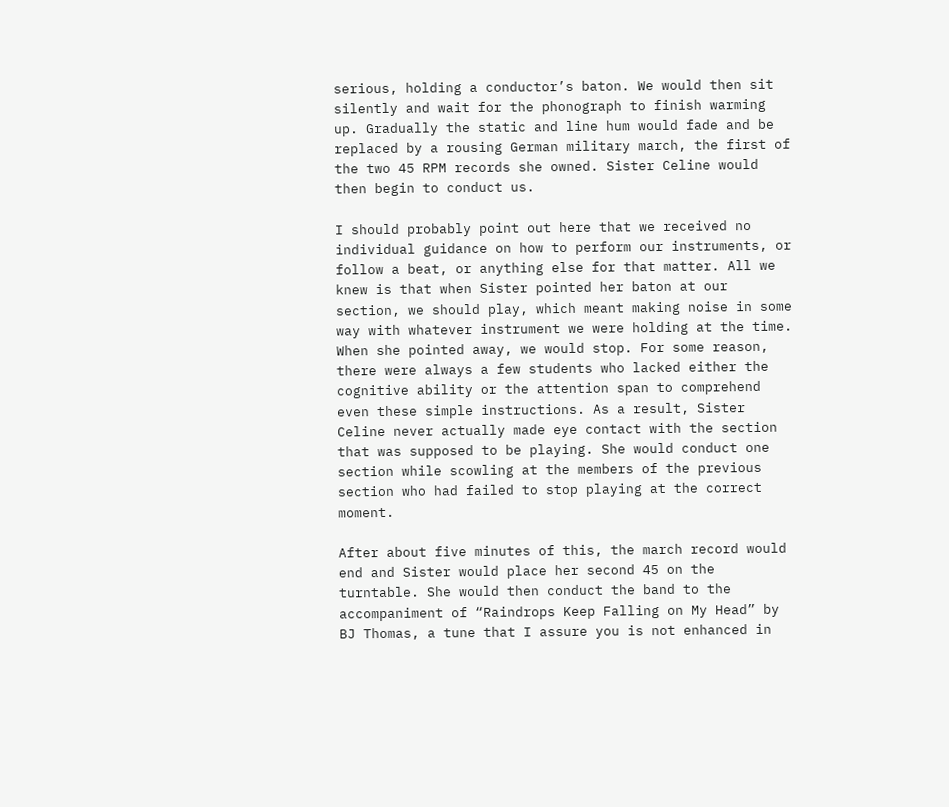serious, holding a conductor’s baton. We would then sit silently and wait for the phonograph to finish warming up. Gradually the static and line hum would fade and be replaced by a rousing German military march, the first of the two 45 RPM records she owned. Sister Celine would then begin to conduct us.

I should probably point out here that we received no individual guidance on how to perform our instruments, or follow a beat, or anything else for that matter. All we knew is that when Sister pointed her baton at our section, we should play, which meant making noise in some way with whatever instrument we were holding at the time. When she pointed away, we would stop. For some reason, there were always a few students who lacked either the cognitive ability or the attention span to comprehend even these simple instructions. As a result, Sister Celine never actually made eye contact with the section that was supposed to be playing. She would conduct one section while scowling at the members of the previous section who had failed to stop playing at the correct moment.

After about five minutes of this, the march record would end and Sister would place her second 45 on the turntable. She would then conduct the band to the accompaniment of “Raindrops Keep Falling on My Head” by BJ Thomas, a tune that I assure you is not enhanced in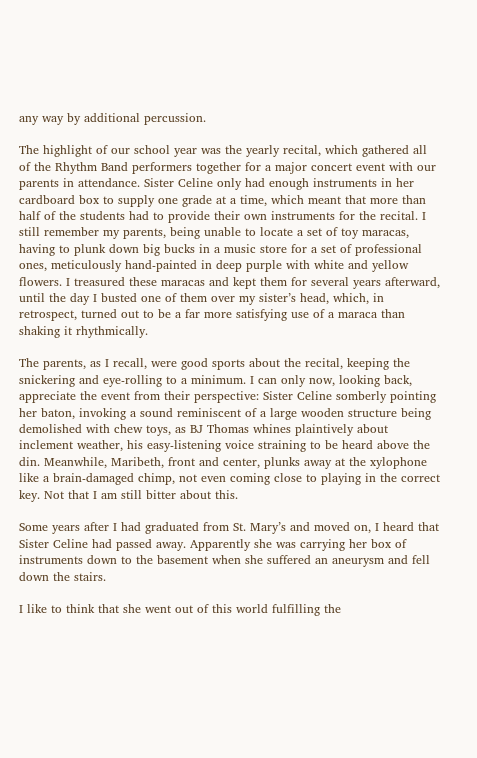any way by additional percussion.

The highlight of our school year was the yearly recital, which gathered all of the Rhythm Band performers together for a major concert event with our parents in attendance. Sister Celine only had enough instruments in her cardboard box to supply one grade at a time, which meant that more than half of the students had to provide their own instruments for the recital. I still remember my parents, being unable to locate a set of toy maracas, having to plunk down big bucks in a music store for a set of professional ones, meticulously hand-painted in deep purple with white and yellow flowers. I treasured these maracas and kept them for several years afterward, until the day I busted one of them over my sister’s head, which, in retrospect, turned out to be a far more satisfying use of a maraca than shaking it rhythmically.

The parents, as I recall, were good sports about the recital, keeping the snickering and eye-rolling to a minimum. I can only now, looking back, appreciate the event from their perspective: Sister Celine somberly pointing her baton, invoking a sound reminiscent of a large wooden structure being demolished with chew toys, as BJ Thomas whines plaintively about inclement weather, his easy-listening voice straining to be heard above the din. Meanwhile, Maribeth, front and center, plunks away at the xylophone like a brain-damaged chimp, not even coming close to playing in the correct key. Not that I am still bitter about this.

Some years after I had graduated from St. Mary’s and moved on, I heard that Sister Celine had passed away. Apparently she was carrying her box of instruments down to the basement when she suffered an aneurysm and fell down the stairs.

I like to think that she went out of this world fulfilling the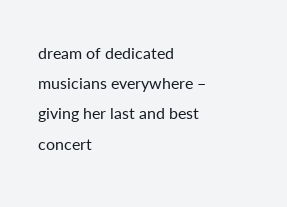dream of dedicated musicians everywhere – giving her last and best concert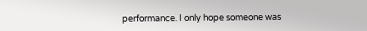performance. I only hope someone was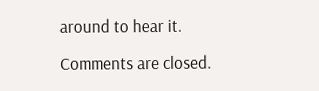around to hear it.

Comments are closed.